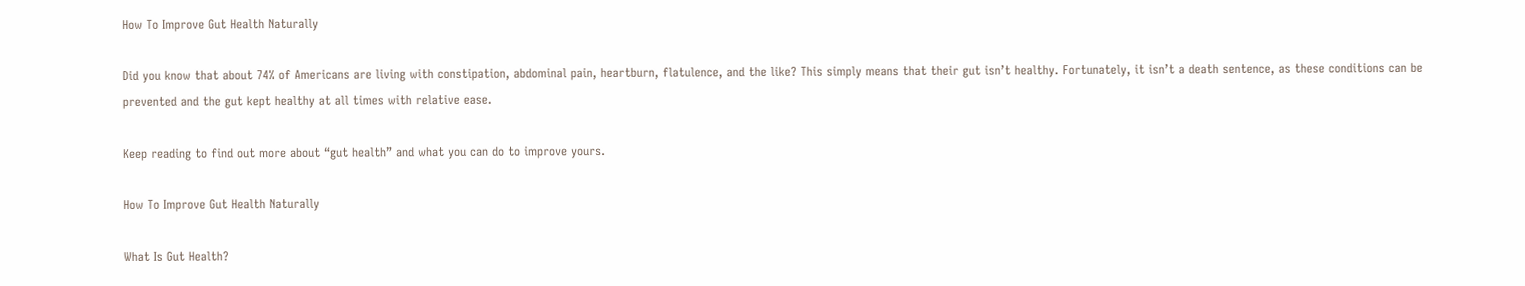How To Improve Gut Health Naturally

Did you know that about 74% of Americans are living with constipation, abdominal pain, heartburn, flatulence, and the like? This simply means that their gut isn’t healthy. Fortunately, it isn’t a death sentence, as these conditions can be prevented and the gut kept healthy at all times with relative ease.

Keep reading to find out more about “gut health” and what you can do to improve yours.

How To Improve Gut Health Naturally

What Is Gut Health?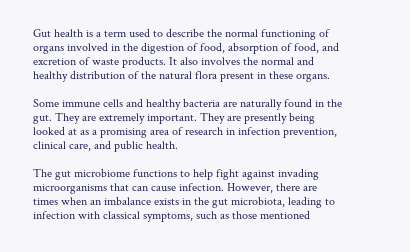Gut health is a term used to describe the normal functioning of organs involved in the digestion of food, absorption of food, and excretion of waste products. It also involves the normal and healthy distribution of the natural flora present in these organs.

Some immune cells and healthy bacteria are naturally found in the gut. They are extremely important. They are presently being looked at as a promising area of research in infection prevention, clinical care, and public health.

The gut microbiome functions to help fight against invading microorganisms that can cause infection. However, there are times when an imbalance exists in the gut microbiota, leading to infection with classical symptoms, such as those mentioned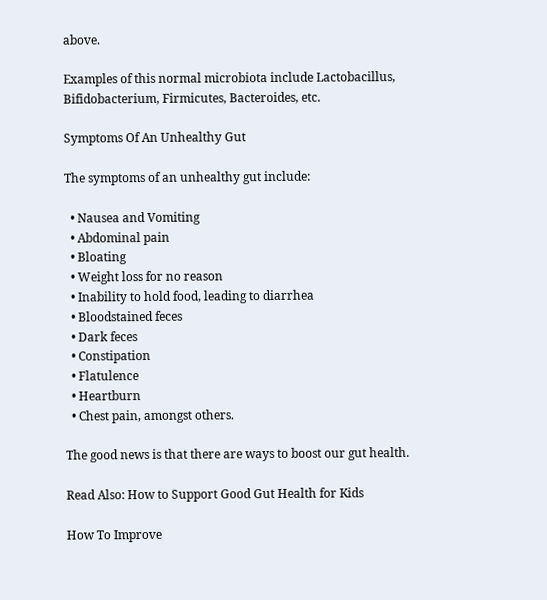above.

Examples of this normal microbiota include Lactobacillus, Bifidobacterium, Firmicutes, Bacteroides, etc.

Symptoms Of An Unhealthy Gut

The symptoms of an unhealthy gut include:

  • Nausea and Vomiting
  • Abdominal pain
  • Bloating
  • Weight loss for no reason
  • Inability to hold food, leading to diarrhea
  • Bloodstained feces
  • Dark feces
  • Constipation
  • Flatulence
  • Heartburn
  • Chest pain, amongst others.

The good news is that there are ways to boost our gut health.

Read Also: How to Support Good Gut Health for Kids

How To Improve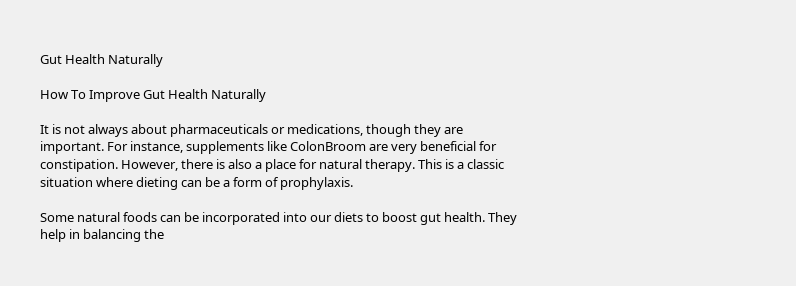Gut Health Naturally

How To Improve Gut Health Naturally

It is not always about pharmaceuticals or medications, though they are important. For instance, supplements like ColonBroom are very beneficial for constipation. However, there is also a place for natural therapy. This is a classic situation where dieting can be a form of prophylaxis.

Some natural foods can be incorporated into our diets to boost gut health. They help in balancing the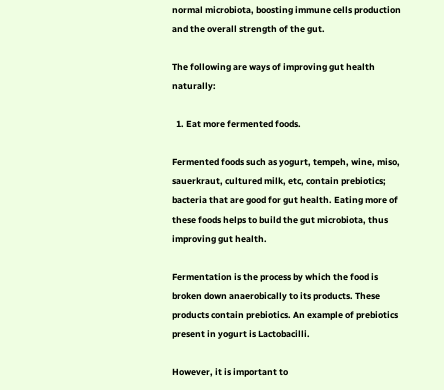normal microbiota, boosting immune cells production and the overall strength of the gut.

The following are ways of improving gut health naturally:

  1. Eat more fermented foods.

Fermented foods such as yogurt, tempeh, wine, miso, sauerkraut, cultured milk, etc, contain prebiotics; bacteria that are good for gut health. Eating more of these foods helps to build the gut microbiota, thus improving gut health.

Fermentation is the process by which the food is broken down anaerobically to its products. These products contain prebiotics. An example of prebiotics present in yogurt is Lactobacilli.

However, it is important to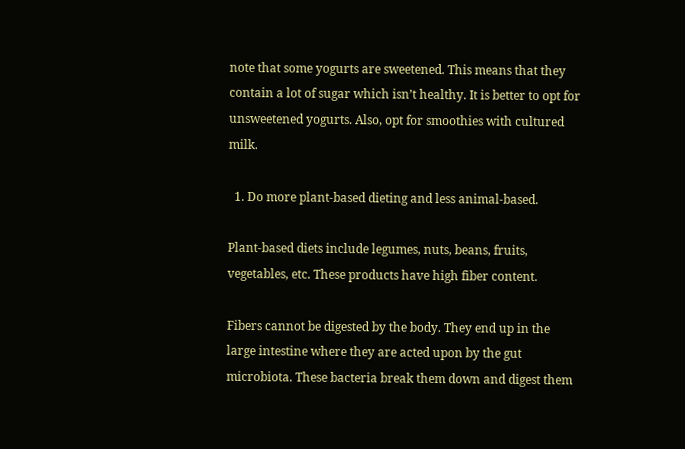note that some yogurts are sweetened. This means that they contain a lot of sugar which isn’t healthy. It is better to opt for unsweetened yogurts. Also, opt for smoothies with cultured milk.

  1. Do more plant-based dieting and less animal-based.

Plant-based diets include legumes, nuts, beans, fruits, vegetables, etc. These products have high fiber content.

Fibers cannot be digested by the body. They end up in the large intestine where they are acted upon by the gut microbiota. These bacteria break them down and digest them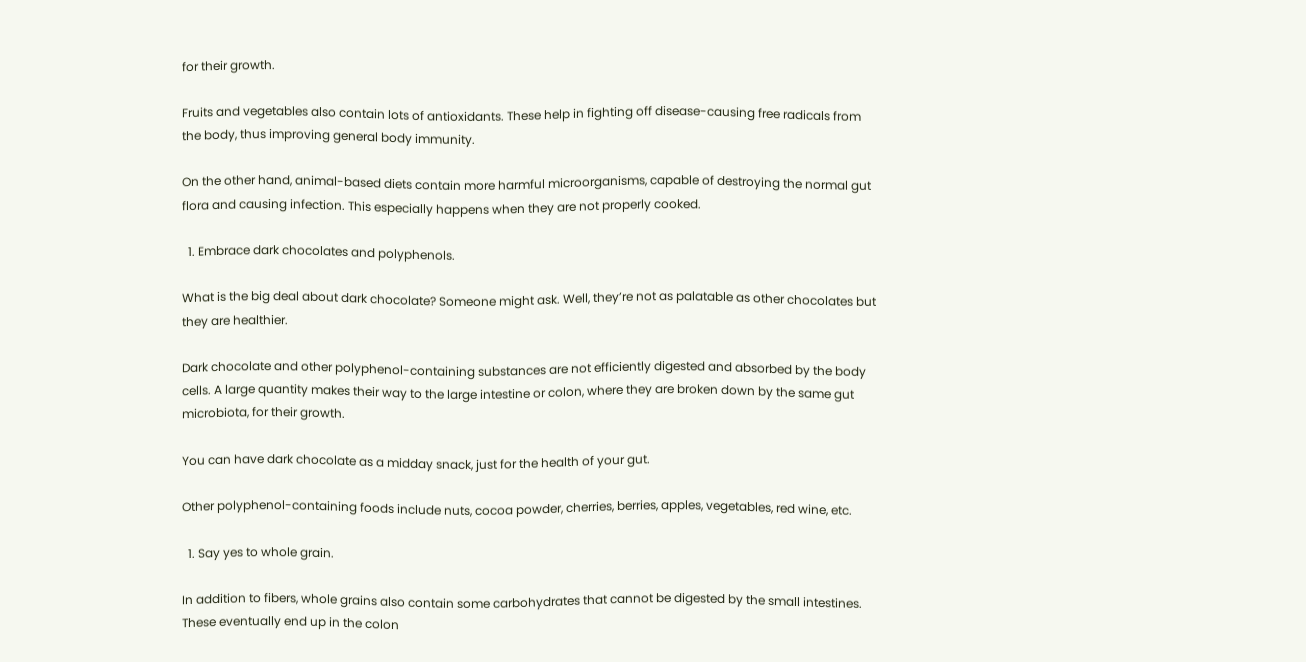for their growth.

Fruits and vegetables also contain lots of antioxidants. These help in fighting off disease-causing free radicals from the body, thus improving general body immunity.

On the other hand, animal-based diets contain more harmful microorganisms, capable of destroying the normal gut flora and causing infection. This especially happens when they are not properly cooked.

  1. Embrace dark chocolates and polyphenols.

What is the big deal about dark chocolate? Someone might ask. Well, they’re not as palatable as other chocolates but they are healthier.

Dark chocolate and other polyphenol-containing substances are not efficiently digested and absorbed by the body cells. A large quantity makes their way to the large intestine or colon, where they are broken down by the same gut microbiota, for their growth.

You can have dark chocolate as a midday snack, just for the health of your gut.

Other polyphenol-containing foods include nuts, cocoa powder, cherries, berries, apples, vegetables, red wine, etc.

  1. Say yes to whole grain.

In addition to fibers, whole grains also contain some carbohydrates that cannot be digested by the small intestines. These eventually end up in the colon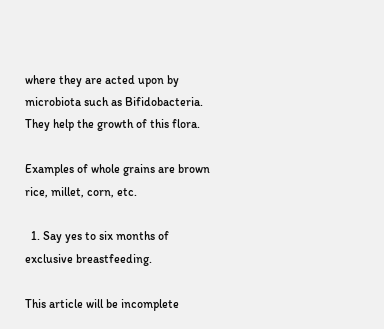where they are acted upon by microbiota such as Bifidobacteria. They help the growth of this flora.

Examples of whole grains are brown rice, millet, corn, etc.

  1. Say yes to six months of exclusive breastfeeding.

This article will be incomplete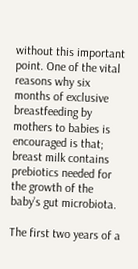without this important point. One of the vital reasons why six months of exclusive breastfeeding by mothers to babies is encouraged is that; breast milk contains prebiotics needed for the growth of the baby’s gut microbiota.

The first two years of a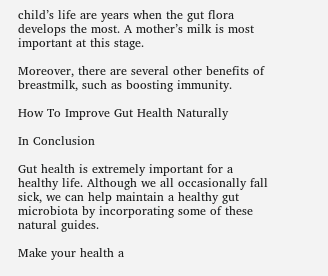child’s life are years when the gut flora develops the most. A mother’s milk is most important at this stage.

Moreover, there are several other benefits of breastmilk, such as boosting immunity.

How To Improve Gut Health Naturally

In Conclusion

Gut health is extremely important for a healthy life. Although we all occasionally fall sick, we can help maintain a healthy gut microbiota by incorporating some of these natural guides.

Make your health a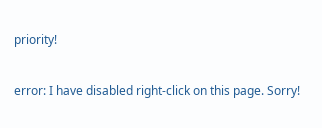priority!

error: I have disabled right-click on this page. Sorry!